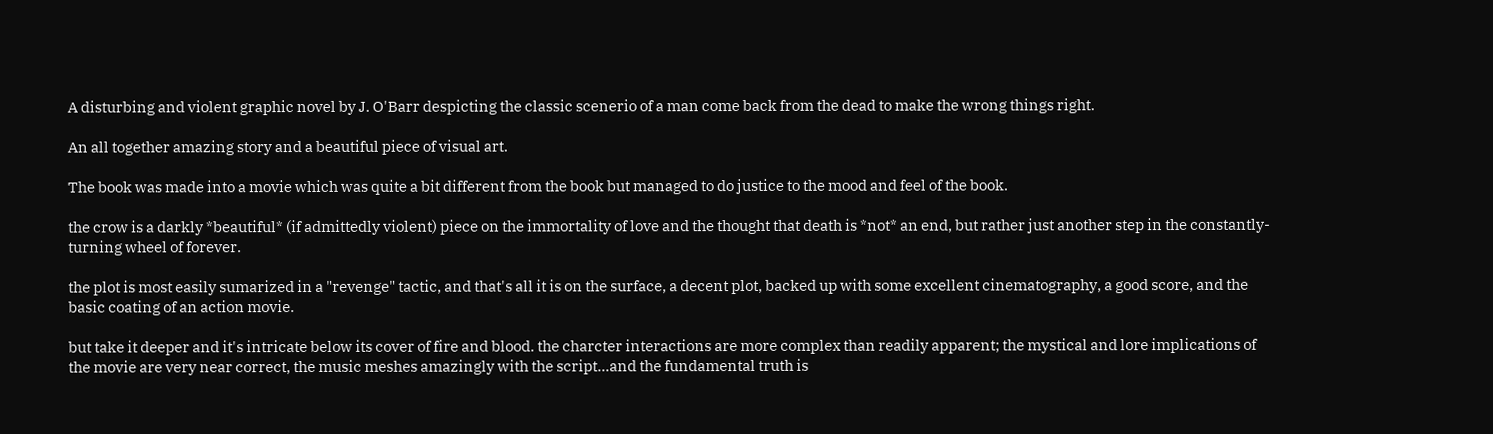A disturbing and violent graphic novel by J. O'Barr despicting the classic scenerio of a man come back from the dead to make the wrong things right.

An all together amazing story and a beautiful piece of visual art.

The book was made into a movie which was quite a bit different from the book but managed to do justice to the mood and feel of the book.

the crow is a darkly *beautiful* (if admittedly violent) piece on the immortality of love and the thought that death is *not* an end, but rather just another step in the constantly-turning wheel of forever.

the plot is most easily sumarized in a "revenge" tactic, and that's all it is on the surface, a decent plot, backed up with some excellent cinematography, a good score, and the basic coating of an action movie.

but take it deeper and it's intricate below its cover of fire and blood. the charcter interactions are more complex than readily apparent; the mystical and lore implications of the movie are very near correct, the music meshes amazingly with the script...and the fundamental truth is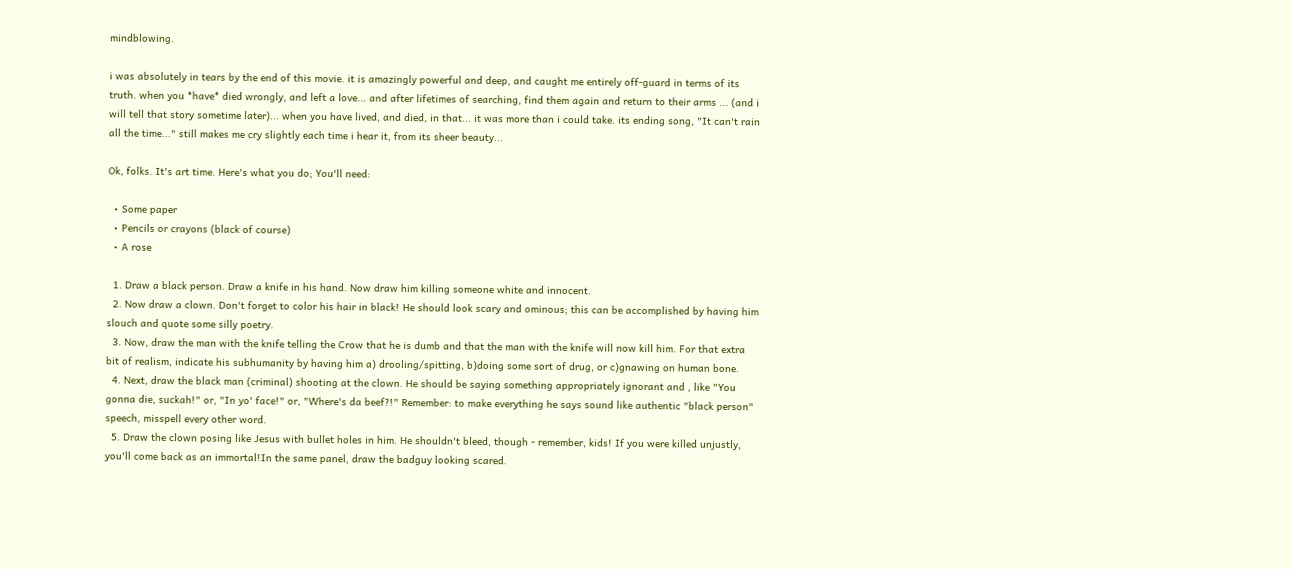mindblowing.

i was absolutely in tears by the end of this movie. it is amazingly powerful and deep, and caught me entirely off-guard in terms of its truth. when you *have* died wrongly, and left a love... and after lifetimes of searching, find them again and return to their arms ... (and i will tell that story sometime later)... when you have lived, and died, in that... it was more than i could take. its ending song, "It can't rain all the time..." still makes me cry slightly each time i hear it, from its sheer beauty...

Ok, folks. It's art time. Here's what you do; You'll need:

  • Some paper
  • Pencils or crayons (black of course)
  • A rose

  1. Draw a black person. Draw a knife in his hand. Now draw him killing someone white and innocent.
  2. Now draw a clown. Don't forget to color his hair in black! He should look scary and ominous; this can be accomplished by having him slouch and quote some silly poetry.
  3. Now, draw the man with the knife telling the Crow that he is dumb and that the man with the knife will now kill him. For that extra bit of realism, indicate his subhumanity by having him a) drooling/spitting, b)doing some sort of drug, or c)gnawing on human bone.
  4. Next, draw the black man (criminal) shooting at the clown. He should be saying something appropriately ignorant and , like "You gonna die, suckah!" or, "In yo' face!" or, "Where's da beef?!" Remember: to make everything he says sound like authentic "black person" speech, misspell every other word.
  5. Draw the clown posing like Jesus with bullet holes in him. He shouldn't bleed, though - remember, kids! If you were killed unjustly, you'll come back as an immortal!In the same panel, draw the badguy looking scared.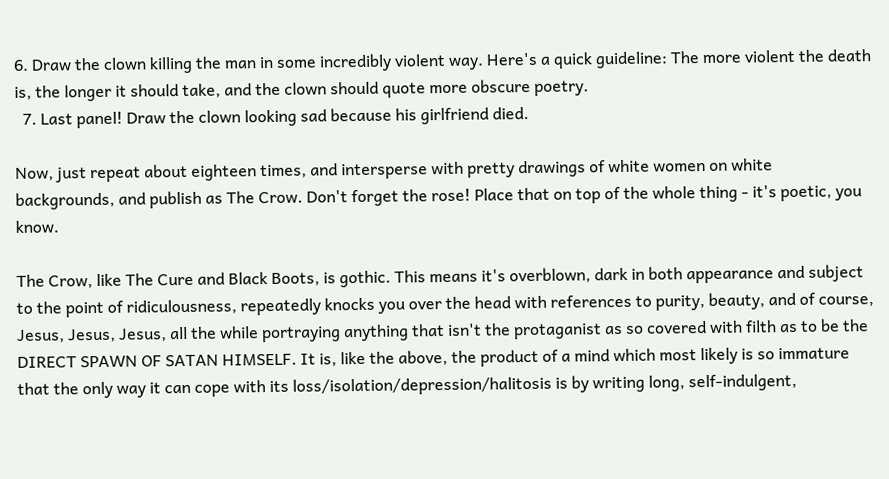6. Draw the clown killing the man in some incredibly violent way. Here's a quick guideline: The more violent the death is, the longer it should take, and the clown should quote more obscure poetry.
  7. Last panel! Draw the clown looking sad because his girlfriend died.

Now, just repeat about eighteen times, and intersperse with pretty drawings of white women on white backgrounds, and publish as The Crow. Don't forget the rose! Place that on top of the whole thing - it's poetic, you know.

The Crow, like The Cure and Black Boots, is gothic. This means it's overblown, dark in both appearance and subject to the point of ridiculousness, repeatedly knocks you over the head with references to purity, beauty, and of course, Jesus, Jesus, Jesus, all the while portraying anything that isn't the protaganist as so covered with filth as to be the DIRECT SPAWN OF SATAN HIMSELF. It is, like the above, the product of a mind which most likely is so immature that the only way it can cope with its loss/isolation/depression/halitosis is by writing long, self-indulgent,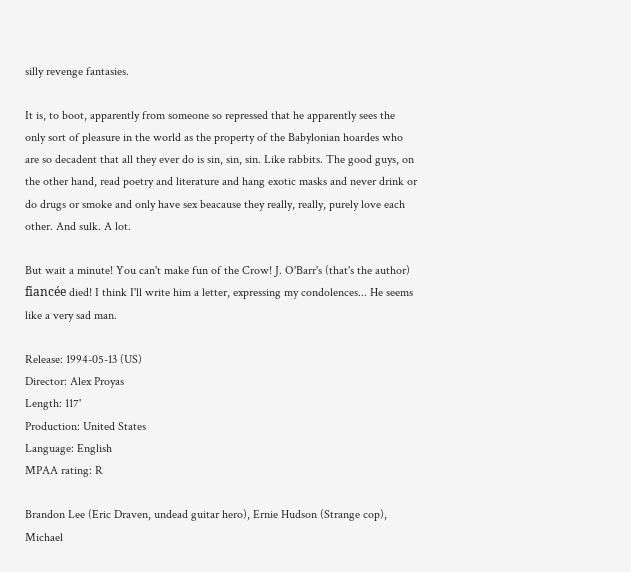silly revenge fantasies.

It is, to boot, apparently from someone so repressed that he apparently sees the only sort of pleasure in the world as the property of the Babylonian hoardes who are so decadent that all they ever do is sin, sin, sin. Like rabbits. The good guys, on the other hand, read poetry and literature and hang exotic masks and never drink or do drugs or smoke and only have sex beacause they really, really, purely love each other. And sulk. A lot.

But wait a minute! You can't make fun of the Crow! J. O'Barr's (that's the author) fiancée died! I think I'll write him a letter, expressing my condolences... He seems like a very sad man.

Release: 1994-05-13 (US)
Director: Alex Proyas
Length: 117'
Production: United States
Language: English
MPAA rating: R

Brandon Lee (Eric Draven, undead guitar hero), Ernie Hudson (Strange cop), Michael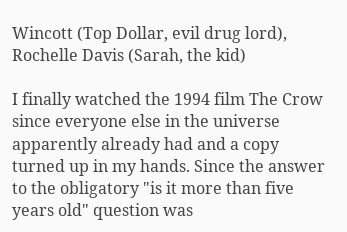Wincott (Top Dollar, evil drug lord), Rochelle Davis (Sarah, the kid)

I finally watched the 1994 film The Crow since everyone else in the universe apparently already had and a copy turned up in my hands. Since the answer to the obligatory "is it more than five years old" question was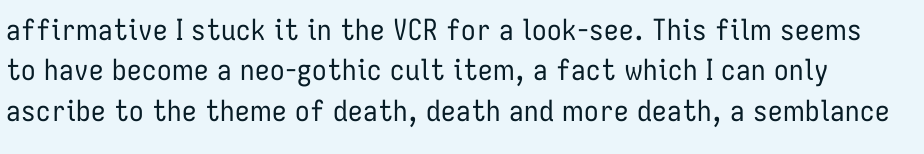affirmative I stuck it in the VCR for a look-see. This film seems to have become a neo-gothic cult item, a fact which I can only ascribe to the theme of death, death and more death, a semblance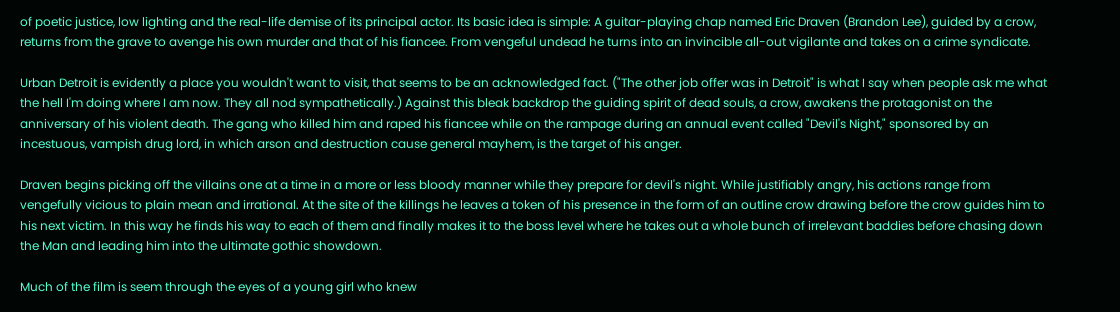of poetic justice, low lighting and the real-life demise of its principal actor. Its basic idea is simple: A guitar-playing chap named Eric Draven (Brandon Lee), guided by a crow, returns from the grave to avenge his own murder and that of his fiancee. From vengeful undead he turns into an invincible all-out vigilante and takes on a crime syndicate.

Urban Detroit is evidently a place you wouldn't want to visit, that seems to be an acknowledged fact. ("The other job offer was in Detroit" is what I say when people ask me what the hell I'm doing where I am now. They all nod sympathetically.) Against this bleak backdrop the guiding spirit of dead souls, a crow, awakens the protagonist on the anniversary of his violent death. The gang who killed him and raped his fiancee while on the rampage during an annual event called "Devil's Night," sponsored by an incestuous, vampish drug lord, in which arson and destruction cause general mayhem, is the target of his anger.

Draven begins picking off the villains one at a time in a more or less bloody manner while they prepare for devil's night. While justifiably angry, his actions range from vengefully vicious to plain mean and irrational. At the site of the killings he leaves a token of his presence in the form of an outline crow drawing before the crow guides him to his next victim. In this way he finds his way to each of them and finally makes it to the boss level where he takes out a whole bunch of irrelevant baddies before chasing down the Man and leading him into the ultimate gothic showdown.

Much of the film is seem through the eyes of a young girl who knew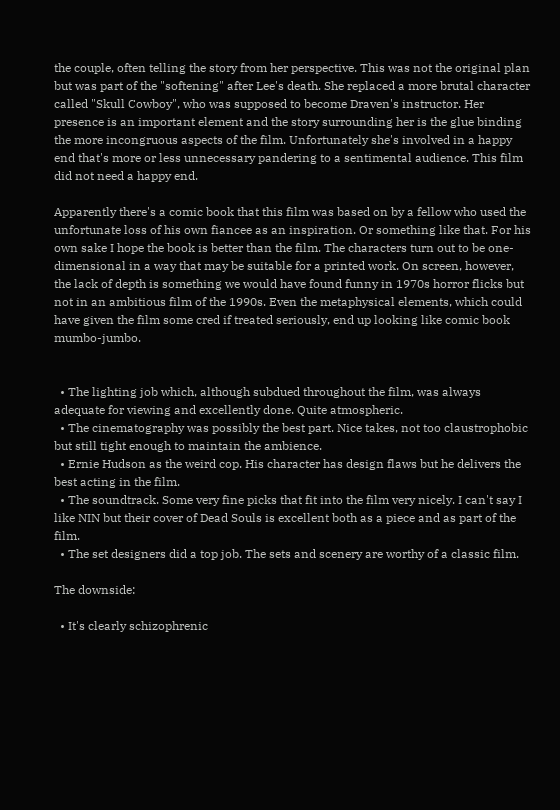the couple, often telling the story from her perspective. This was not the original plan but was part of the "softening" after Lee's death. She replaced a more brutal character called "Skull Cowboy", who was supposed to become Draven's instructor. Her presence is an important element and the story surrounding her is the glue binding the more incongruous aspects of the film. Unfortunately she's involved in a happy end that's more or less unnecessary pandering to a sentimental audience. This film did not need a happy end.

Apparently there's a comic book that this film was based on by a fellow who used the unfortunate loss of his own fiancee as an inspiration. Or something like that. For his own sake I hope the book is better than the film. The characters turn out to be one-dimensional in a way that may be suitable for a printed work. On screen, however, the lack of depth is something we would have found funny in 1970s horror flicks but not in an ambitious film of the 1990s. Even the metaphysical elements, which could have given the film some cred if treated seriously, end up looking like comic book mumbo-jumbo.


  • The lighting job which, although subdued throughout the film, was always adequate for viewing and excellently done. Quite atmospheric.
  • The cinematography was possibly the best part. Nice takes, not too claustrophobic but still tight enough to maintain the ambience.
  • Ernie Hudson as the weird cop. His character has design flaws but he delivers the best acting in the film.
  • The soundtrack. Some very fine picks that fit into the film very nicely. I can't say I like NIN but their cover of Dead Souls is excellent both as a piece and as part of the film.
  • The set designers did a top job. The sets and scenery are worthy of a classic film.

The downside:

  • It's clearly schizophrenic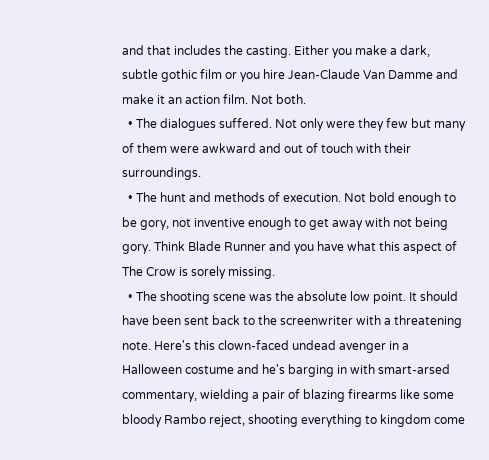and that includes the casting. Either you make a dark, subtle gothic film or you hire Jean-Claude Van Damme and make it an action film. Not both.
  • The dialogues suffered. Not only were they few but many of them were awkward and out of touch with their surroundings.
  • The hunt and methods of execution. Not bold enough to be gory, not inventive enough to get away with not being gory. Think Blade Runner and you have what this aspect of The Crow is sorely missing.
  • The shooting scene was the absolute low point. It should have been sent back to the screenwriter with a threatening note. Here's this clown-faced undead avenger in a Halloween costume and he's barging in with smart-arsed commentary, wielding a pair of blazing firearms like some bloody Rambo reject, shooting everything to kingdom come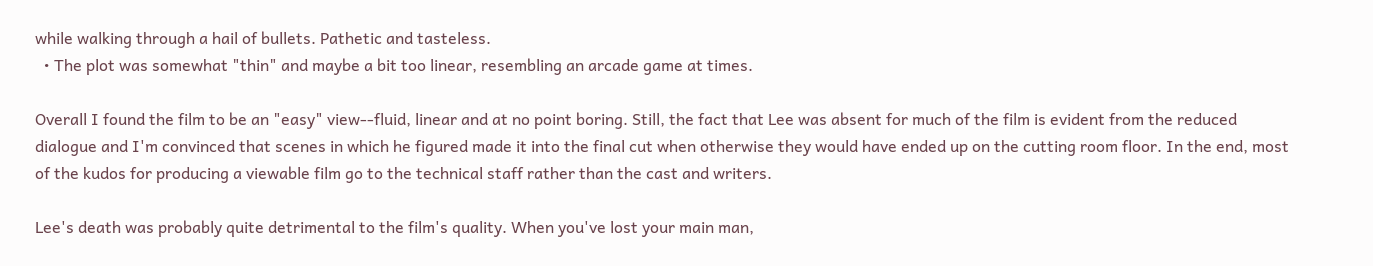while walking through a hail of bullets. Pathetic and tasteless.
  • The plot was somewhat "thin" and maybe a bit too linear, resembling an arcade game at times.

Overall I found the film to be an "easy" view--fluid, linear and at no point boring. Still, the fact that Lee was absent for much of the film is evident from the reduced dialogue and I'm convinced that scenes in which he figured made it into the final cut when otherwise they would have ended up on the cutting room floor. In the end, most of the kudos for producing a viewable film go to the technical staff rather than the cast and writers.

Lee's death was probably quite detrimental to the film's quality. When you've lost your main man,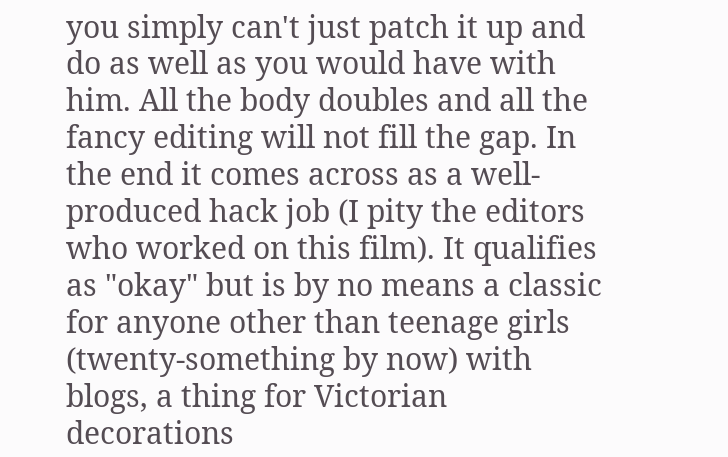you simply can't just patch it up and do as well as you would have with him. All the body doubles and all the fancy editing will not fill the gap. In the end it comes across as a well-produced hack job (I pity the editors who worked on this film). It qualifies as "okay" but is by no means a classic for anyone other than teenage girls (twenty-something by now) with blogs, a thing for Victorian decorations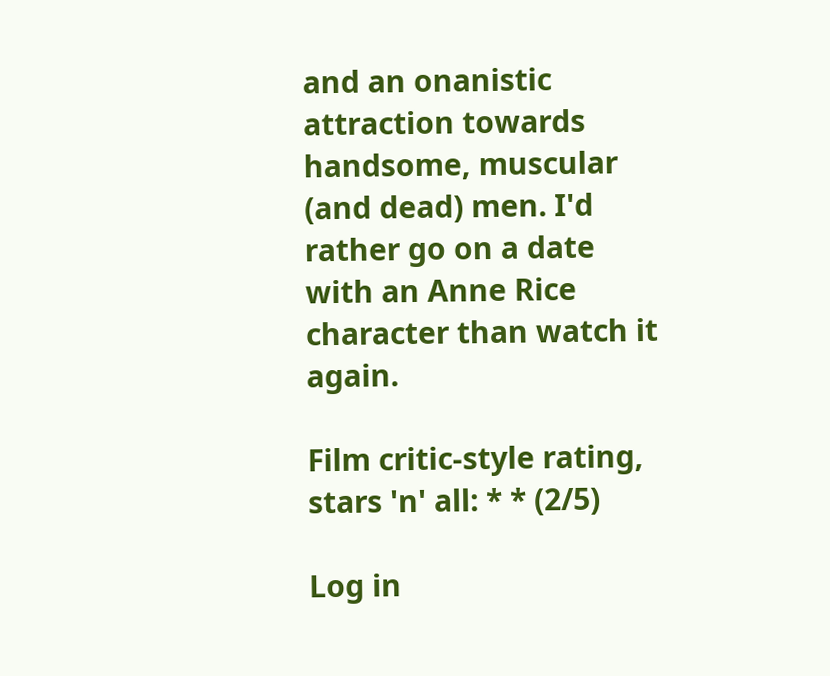and an onanistic attraction towards handsome, muscular (and dead) men. I'd rather go on a date with an Anne Rice character than watch it again.

Film critic-style rating, stars 'n' all: * * (2/5)

Log in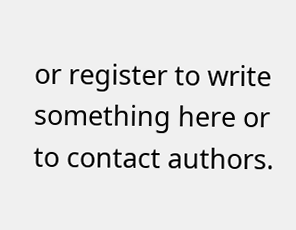or register to write something here or to contact authors.